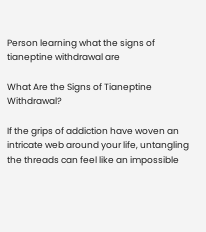Person learning what the signs of tianeptine withdrawal are

What Are the Signs of Tianeptine Withdrawal?

If the grips of addiction have woven an intricate web around your life, untangling the threads can feel like an impossible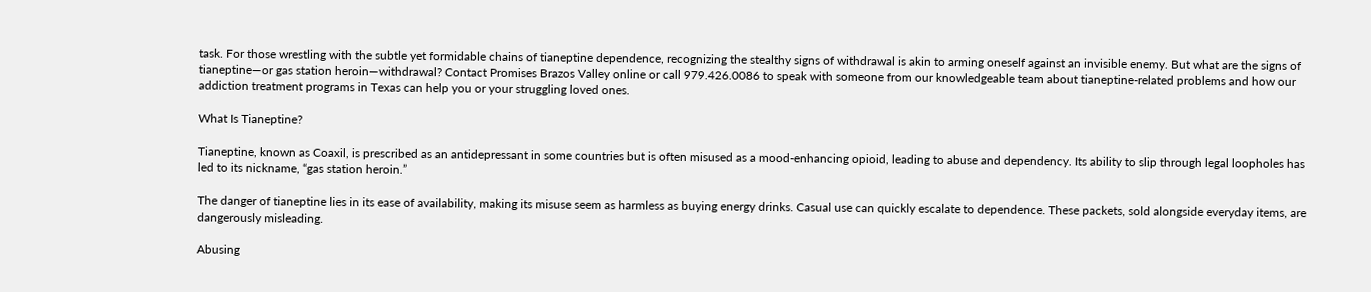task. For those wrestling with the subtle yet formidable chains of tianeptine dependence, recognizing the stealthy signs of withdrawal is akin to arming oneself against an invisible enemy. But what are the signs of tianeptine—or gas station heroin—withdrawal? Contact Promises Brazos Valley online or call 979.426.0086 to speak with someone from our knowledgeable team about tianeptine-related problems and how our addiction treatment programs in Texas can help you or your struggling loved ones.

What Is Tianeptine?

Tianeptine, known as Coaxil, is prescribed as an antidepressant in some countries but is often misused as a mood-enhancing opioid, leading to abuse and dependency. Its ability to slip through legal loopholes has led to its nickname, “gas station heroin.”

The danger of tianeptine lies in its ease of availability, making its misuse seem as harmless as buying energy drinks. Casual use can quickly escalate to dependence. These packets, sold alongside everyday items, are dangerously misleading.

Abusing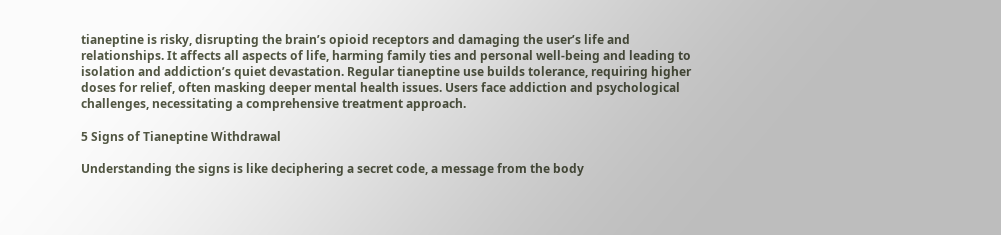tianeptine is risky, disrupting the brain’s opioid receptors and damaging the user’s life and relationships. It affects all aspects of life, harming family ties and personal well-being and leading to isolation and addiction’s quiet devastation. Regular tianeptine use builds tolerance, requiring higher doses for relief, often masking deeper mental health issues. Users face addiction and psychological challenges, necessitating a comprehensive treatment approach.

5 Signs of Tianeptine Withdrawal

Understanding the signs is like deciphering a secret code, a message from the body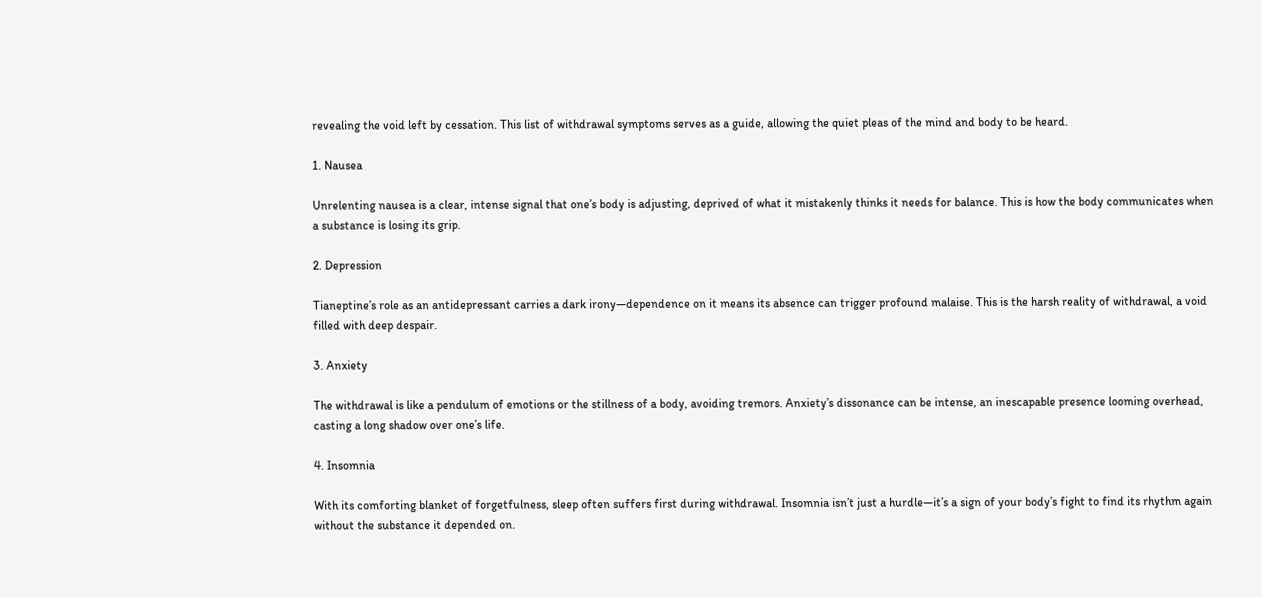revealing the void left by cessation. This list of withdrawal symptoms serves as a guide, allowing the quiet pleas of the mind and body to be heard.

1. Nausea

Unrelenting nausea is a clear, intense signal that one’s body is adjusting, deprived of what it mistakenly thinks it needs for balance. This is how the body communicates when a substance is losing its grip.

2. Depression

Tianeptine’s role as an antidepressant carries a dark irony—dependence on it means its absence can trigger profound malaise. This is the harsh reality of withdrawal, a void filled with deep despair.

3. Anxiety

The withdrawal is like a pendulum of emotions or the stillness of a body, avoiding tremors. Anxiety’s dissonance can be intense, an inescapable presence looming overhead, casting a long shadow over one’s life.

4. Insomnia

With its comforting blanket of forgetfulness, sleep often suffers first during withdrawal. Insomnia isn’t just a hurdle—it’s a sign of your body’s fight to find its rhythm again without the substance it depended on.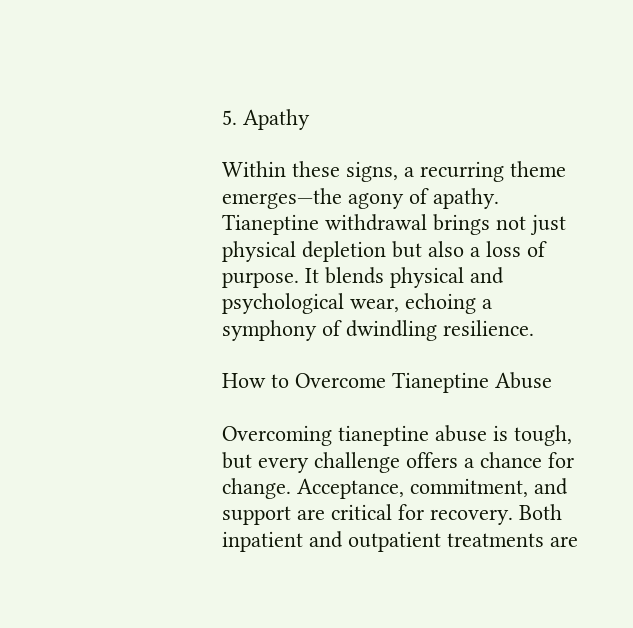5. Apathy

Within these signs, a recurring theme emerges—the agony of apathy. Tianeptine withdrawal brings not just physical depletion but also a loss of purpose. It blends physical and psychological wear, echoing a symphony of dwindling resilience.

How to Overcome Tianeptine Abuse

Overcoming tianeptine abuse is tough, but every challenge offers a chance for change. Acceptance, commitment, and support are critical for recovery. Both inpatient and outpatient treatments are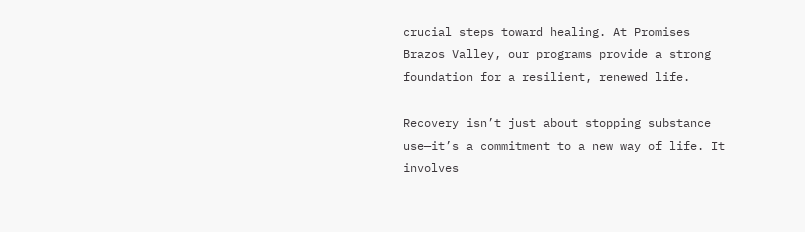crucial steps toward healing. At Promises Brazos Valley, our programs provide a strong foundation for a resilient, renewed life.

Recovery isn’t just about stopping substance use—it’s a commitment to a new way of life. It involves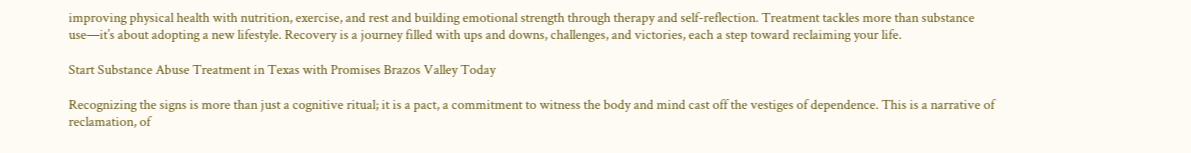improving physical health with nutrition, exercise, and rest and building emotional strength through therapy and self-reflection. Treatment tackles more than substance use—it’s about adopting a new lifestyle. Recovery is a journey filled with ups and downs, challenges, and victories, each a step toward reclaiming your life.

Start Substance Abuse Treatment in Texas with Promises Brazos Valley Today

Recognizing the signs is more than just a cognitive ritual; it is a pact, a commitment to witness the body and mind cast off the vestiges of dependence. This is a narrative of reclamation, of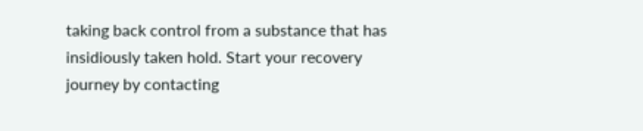taking back control from a substance that has insidiously taken hold. Start your recovery journey by contacting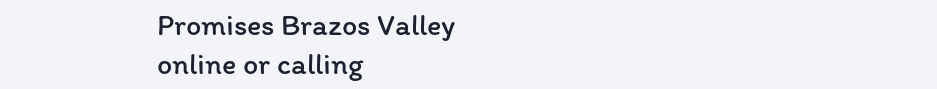Promises Brazos Valley online or calling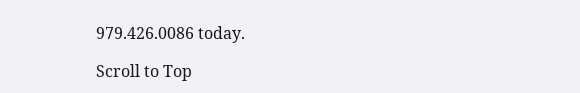979.426.0086 today.

Scroll to Top